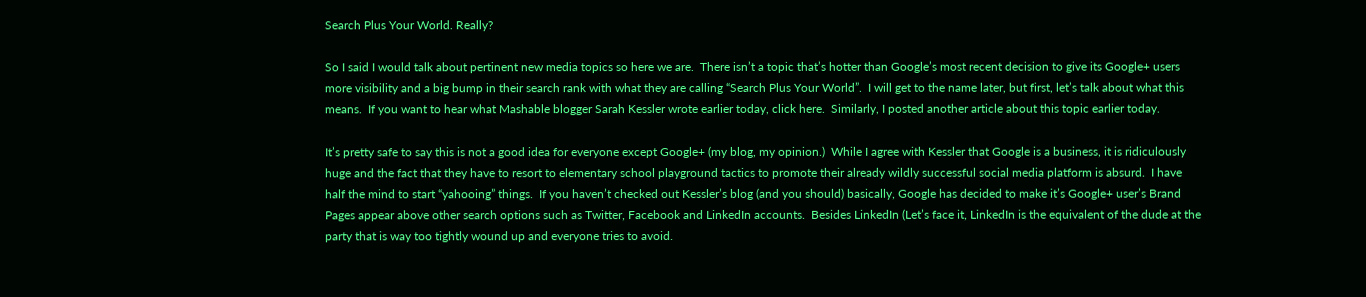Search Plus Your World. Really?

So I said I would talk about pertinent new media topics so here we are.  There isn’t a topic that’s hotter than Google’s most recent decision to give its Google+ users more visibility and a big bump in their search rank with what they are calling “Search Plus Your World”.  I will get to the name later, but first, let’s talk about what this means.  If you want to hear what Mashable blogger Sarah Kessler wrote earlier today, click here.  Similarly, I posted another article about this topic earlier today.

It’s pretty safe to say this is not a good idea for everyone except Google+ (my blog, my opinion.)  While I agree with Kessler that Google is a business, it is ridiculously huge and the fact that they have to resort to elementary school playground tactics to promote their already wildly successful social media platform is absurd.  I have half the mind to start “yahooing” things.  If you haven’t checked out Kessler’s blog (and you should) basically, Google has decided to make it’s Google+ user’s Brand Pages appear above other search options such as Twitter, Facebook and LinkedIn accounts.  Besides LinkedIn (Let’s face it, LinkedIn is the equivalent of the dude at the party that is way too tightly wound up and everyone tries to avoid.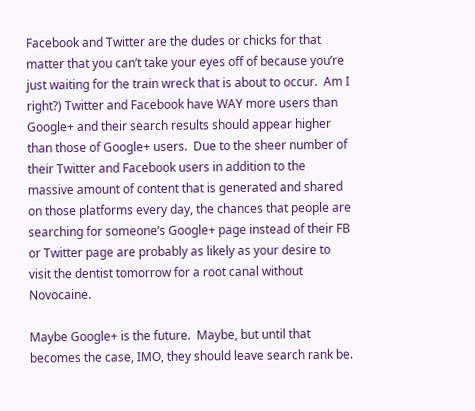Facebook and Twitter are the dudes or chicks for that matter that you can’t take your eyes off of because you’re just waiting for the train wreck that is about to occur.  Am I right?) Twitter and Facebook have WAY more users than Google+ and their search results should appear higher than those of Google+ users.  Due to the sheer number of their Twitter and Facebook users in addition to the massive amount of content that is generated and shared on those platforms every day, the chances that people are searching for someone’s Google+ page instead of their FB or Twitter page are probably as likely as your desire to visit the dentist tomorrow for a root canal without Novocaine.

Maybe Google+ is the future.  Maybe, but until that becomes the case, IMO, they should leave search rank be.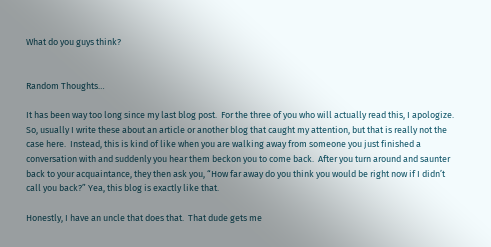What do you guys think?


Random Thoughts…

It has been way too long since my last blog post.  For the three of you who will actually read this, I apologize.  So, usually I write these about an article or another blog that caught my attention, but that is really not the case here.  Instead, this is kind of like when you are walking away from someone you just finished a conversation with and suddenly you hear them beckon you to come back.  After you turn around and saunter back to your acquaintance, they then ask you, “How far away do you think you would be right now if I didn’t call you back?” Yea, this blog is exactly like that.

Honestly, I have an uncle that does that.  That dude gets me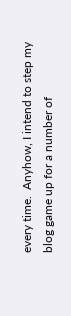every time.  Anyhow, I intend to step my blog game up for a number of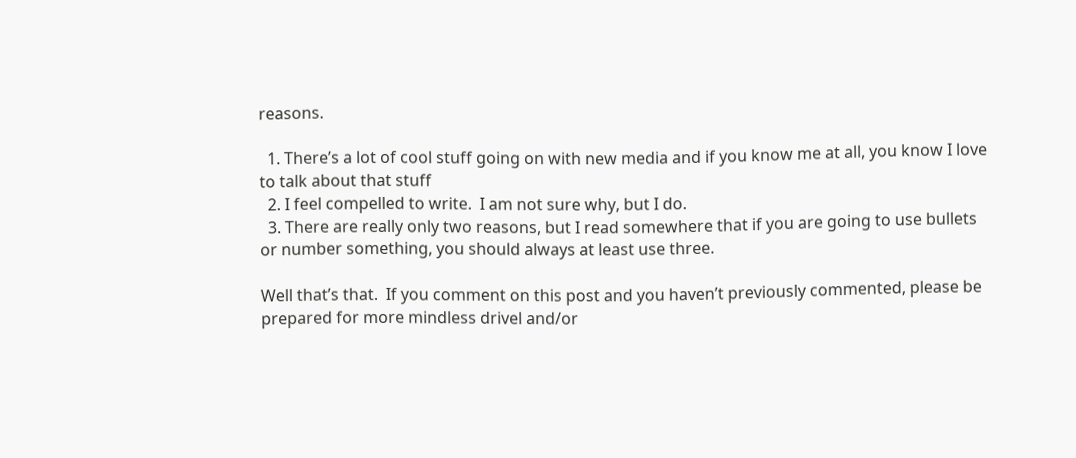reasons.

  1. There’s a lot of cool stuff going on with new media and if you know me at all, you know I love to talk about that stuff
  2. I feel compelled to write.  I am not sure why, but I do.
  3. There are really only two reasons, but I read somewhere that if you are going to use bullets or number something, you should always at least use three.

Well that’s that.  If you comment on this post and you haven’t previously commented, please be prepared for more mindless drivel and/or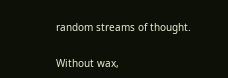random streams of thought.

Without wax,